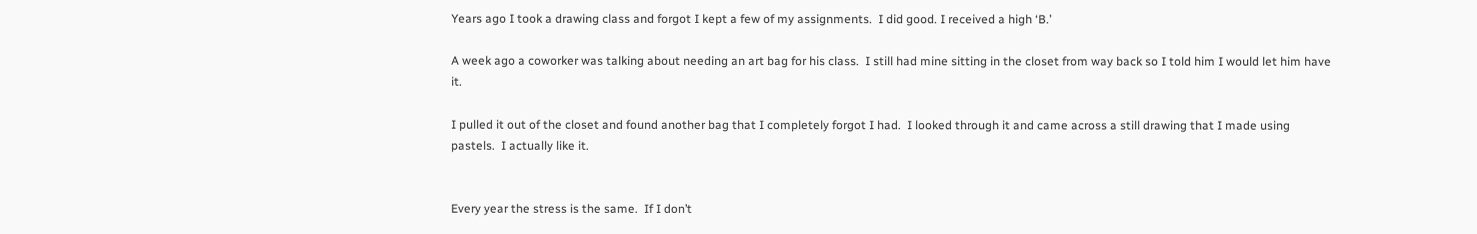Years ago I took a drawing class and forgot I kept a few of my assignments.  I did good. I received a high ‘B.’

A week ago a coworker was talking about needing an art bag for his class.  I still had mine sitting in the closet from way back so I told him I would let him have it.

I pulled it out of the closet and found another bag that I completely forgot I had.  I looked through it and came across a still drawing that I made using pastels.  I actually like it.


Every year the stress is the same.  If I don’t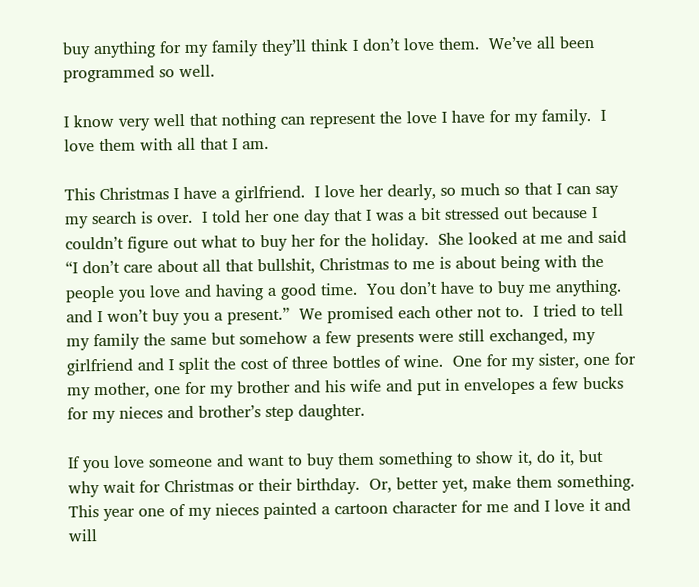buy anything for my family they’ll think I don’t love them.  We’ve all been programmed so well.

I know very well that nothing can represent the love I have for my family.  I love them with all that I am.

This Christmas I have a girlfriend.  I love her dearly, so much so that I can say my search is over.  I told her one day that I was a bit stressed out because I couldn’t figure out what to buy her for the holiday.  She looked at me and said “I don’t care about all that bullshit, Christmas to me is about being with the people you love and having a good time.  You don’t have to buy me anything. and I won’t buy you a present.”  We promised each other not to.  I tried to tell my family the same but somehow a few presents were still exchanged, my girlfriend and I split the cost of three bottles of wine.  One for my sister, one for my mother, one for my brother and his wife and put in envelopes a few bucks for my nieces and brother’s step daughter.

If you love someone and want to buy them something to show it, do it, but why wait for Christmas or their birthday.  Or, better yet, make them something.  This year one of my nieces painted a cartoon character for me and I love it and will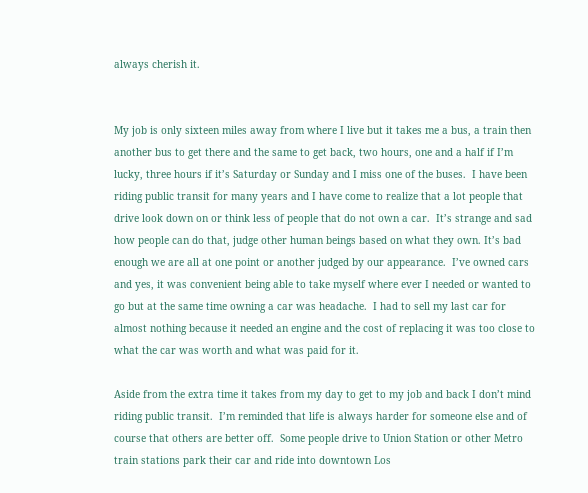always cherish it.


My job is only sixteen miles away from where I live but it takes me a bus, a train then another bus to get there and the same to get back, two hours, one and a half if I’m lucky, three hours if it’s Saturday or Sunday and I miss one of the buses.  I have been riding public transit for many years and I have come to realize that a lot people that drive look down on or think less of people that do not own a car.  It’s strange and sad how people can do that, judge other human beings based on what they own. It’s bad enough we are all at one point or another judged by our appearance.  I’ve owned cars and yes, it was convenient being able to take myself where ever I needed or wanted to go but at the same time owning a car was headache.  I had to sell my last car for almost nothing because it needed an engine and the cost of replacing it was too close to what the car was worth and what was paid for it.

Aside from the extra time it takes from my day to get to my job and back I don’t mind riding public transit.  I’m reminded that life is always harder for someone else and of course that others are better off.  Some people drive to Union Station or other Metro train stations park their car and ride into downtown Los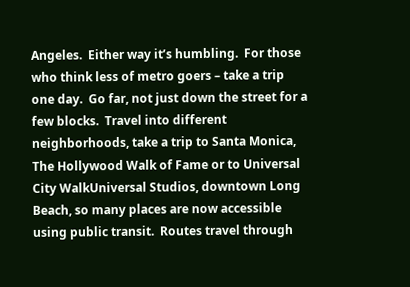Angeles.  Either way it’s humbling.  For those who think less of metro goers – take a trip one day.  Go far, not just down the street for a few blocks.  Travel into different neighborhoods, take a trip to Santa Monica, The Hollywood Walk of Fame or to Universal City WalkUniversal Studios, downtown Long Beach, so many places are now accessible using public transit.  Routes travel through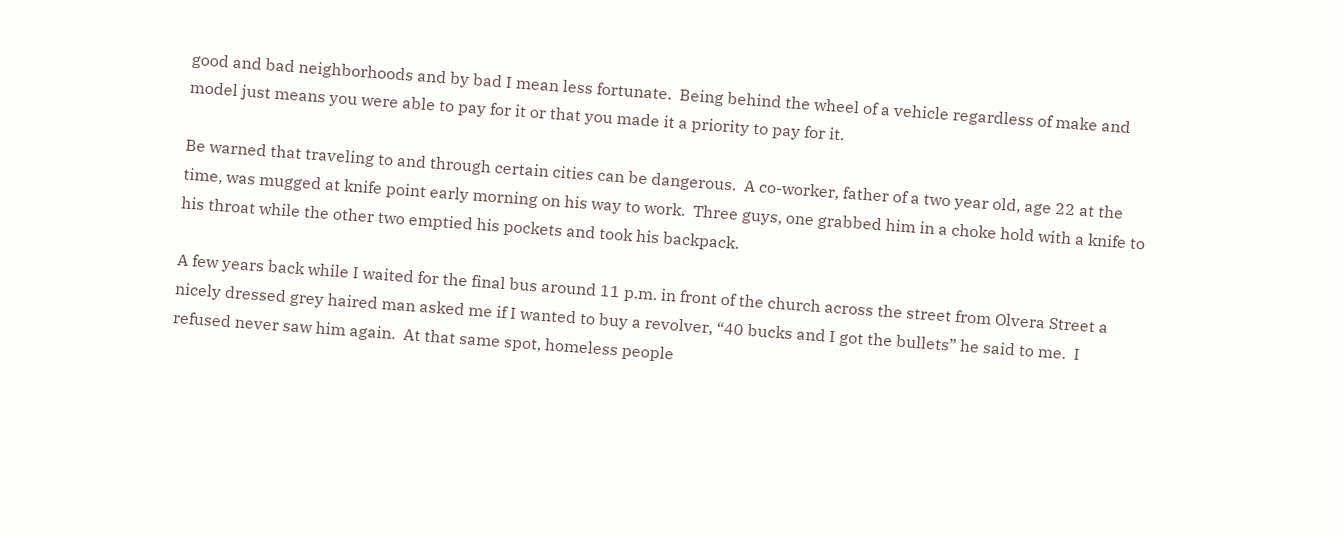good and bad neighborhoods and by bad I mean less fortunate.  Being behind the wheel of a vehicle regardless of make and model just means you were able to pay for it or that you made it a priority to pay for it.

Be warned that traveling to and through certain cities can be dangerous.  A co-worker, father of a two year old, age 22 at the time, was mugged at knife point early morning on his way to work.  Three guys, one grabbed him in a choke hold with a knife to his throat while the other two emptied his pockets and took his backpack.

A few years back while I waited for the final bus around 11 p.m. in front of the church across the street from Olvera Street a nicely dressed grey haired man asked me if I wanted to buy a revolver, “40 bucks and I got the bullets” he said to me.  I refused never saw him again.  At that same spot, homeless people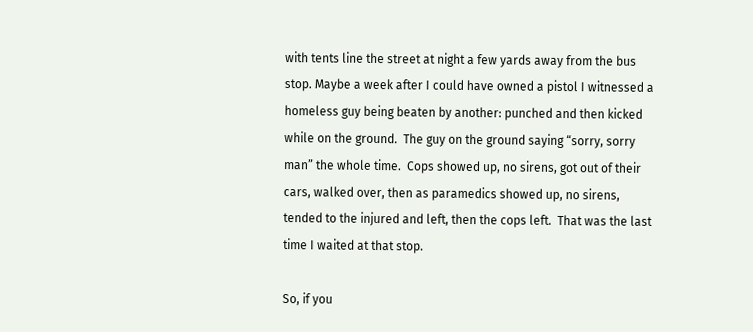with tents line the street at night a few yards away from the bus stop. Maybe a week after I could have owned a pistol I witnessed a homeless guy being beaten by another: punched and then kicked while on the ground.  The guy on the ground saying “sorry, sorry man” the whole time.  Cops showed up, no sirens, got out of their cars, walked over, then as paramedics showed up, no sirens, tended to the injured and left, then the cops left.  That was the last time I waited at that stop.

So, if you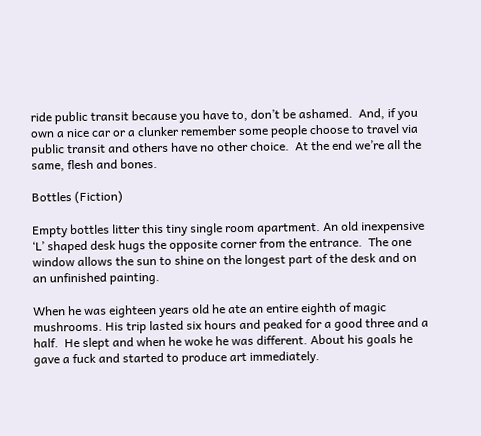ride public transit because you have to, don’t be ashamed.  And, if you own a nice car or a clunker remember some people choose to travel via public transit and others have no other choice.  At the end we’re all the same, flesh and bones.

Bottles (Fiction)

Empty bottles litter this tiny single room apartment. An old inexpensive ‘L’ shaped desk hugs the opposite corner from the entrance.  The one window allows the sun to shine on the longest part of the desk and on an unfinished painting.

When he was eighteen years old he ate an entire eighth of magic mushrooms. His trip lasted six hours and peaked for a good three and a half.  He slept and when he woke he was different. About his goals he gave a fuck and started to produce art immediately.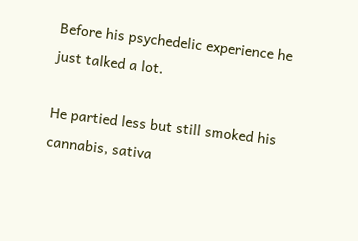Before his psychedelic experience he just talked a lot.

He partied less but still smoked his cannabis, sativa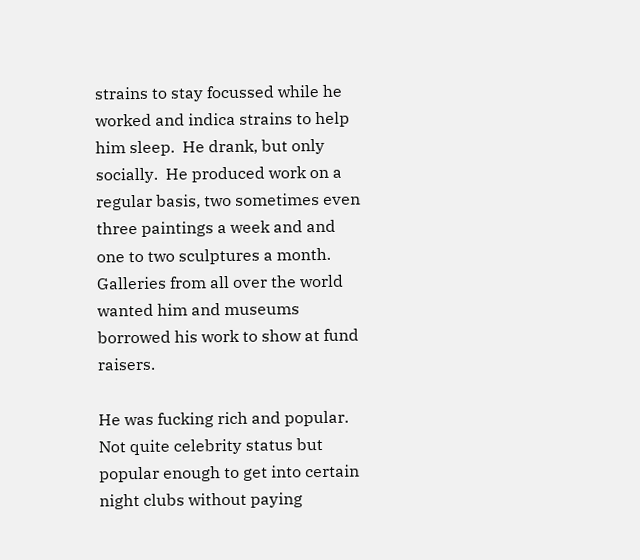strains to stay focussed while he worked and indica strains to help him sleep.  He drank, but only socially.  He produced work on a regular basis, two sometimes even three paintings a week and and one to two sculptures a month.  Galleries from all over the world wanted him and museums borrowed his work to show at fund raisers.

He was fucking rich and popular.  Not quite celebrity status but popular enough to get into certain night clubs without paying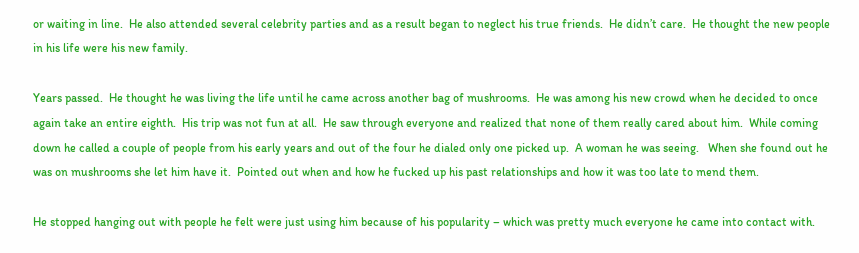or waiting in line.  He also attended several celebrity parties and as a result began to neglect his true friends.  He didn’t care.  He thought the new people in his life were his new family.

Years passed.  He thought he was living the life until he came across another bag of mushrooms.  He was among his new crowd when he decided to once again take an entire eighth.  His trip was not fun at all.  He saw through everyone and realized that none of them really cared about him.  While coming down he called a couple of people from his early years and out of the four he dialed only one picked up.  A woman he was seeing.   When she found out he was on mushrooms she let him have it.  Pointed out when and how he fucked up his past relationships and how it was too late to mend them.

He stopped hanging out with people he felt were just using him because of his popularity – which was pretty much everyone he came into contact with.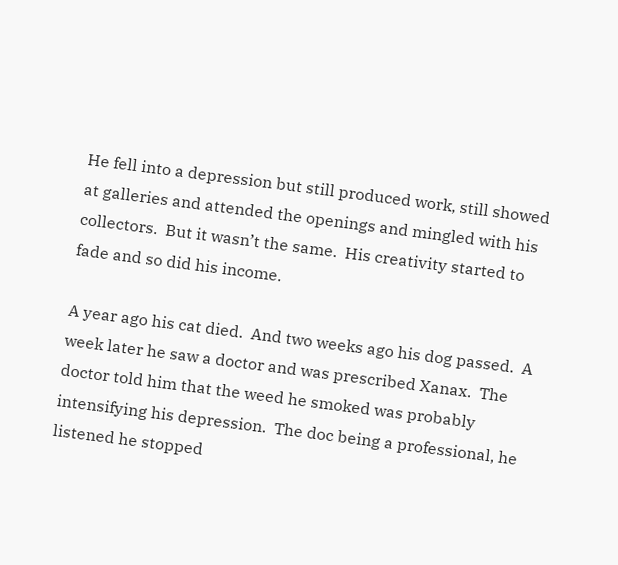He fell into a depression but still produced work, still showed at galleries and attended the openings and mingled with his collectors.  But it wasn’t the same.  His creativity started to fade and so did his income.

A year ago his cat died.  And two weeks ago his dog passed.  A week later he saw a doctor and was prescribed Xanax.  The doctor told him that the weed he smoked was probably intensifying his depression.  The doc being a professional, he listened he stopped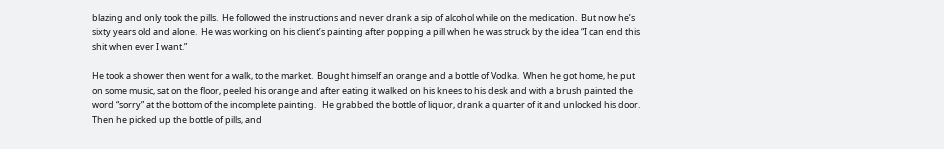blazing and only took the pills.  He followed the instructions and never drank a sip of alcohol while on the medication.  But now he’s sixty years old and alone.  He was working on his client’s painting after popping a pill when he was struck by the idea “I can end this shit when ever I want.”

He took a shower then went for a walk, to the market.  Bought himself an orange and a bottle of Vodka.  When he got home, he put on some music, sat on the floor, peeled his orange and after eating it walked on his knees to his desk and with a brush painted the word “sorry” at the bottom of the incomplete painting.   He grabbed the bottle of liquor, drank a quarter of it and unlocked his door.  Then he picked up the bottle of pills, and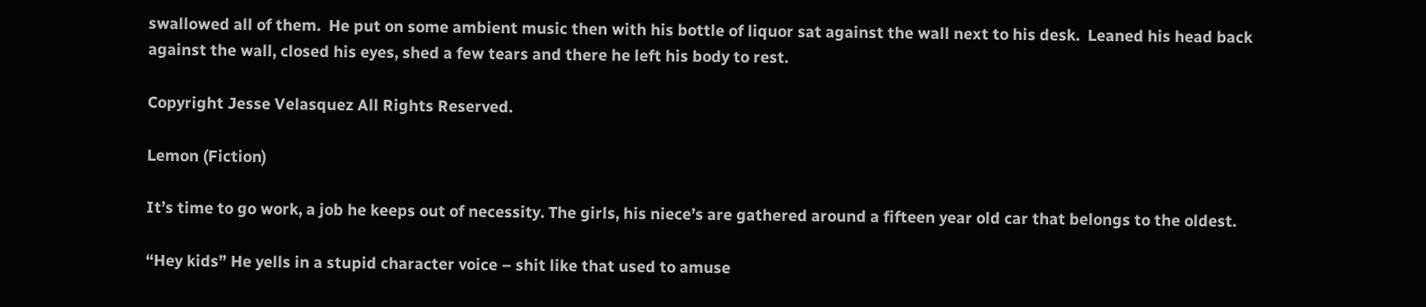swallowed all of them.  He put on some ambient music then with his bottle of liquor sat against the wall next to his desk.  Leaned his head back against the wall, closed his eyes, shed a few tears and there he left his body to rest.

Copyright Jesse Velasquez All Rights Reserved.

Lemon (Fiction)

It’s time to go work, a job he keeps out of necessity. The girls, his niece’s are gathered around a fifteen year old car that belongs to the oldest.

“Hey kids” He yells in a stupid character voice – shit like that used to amuse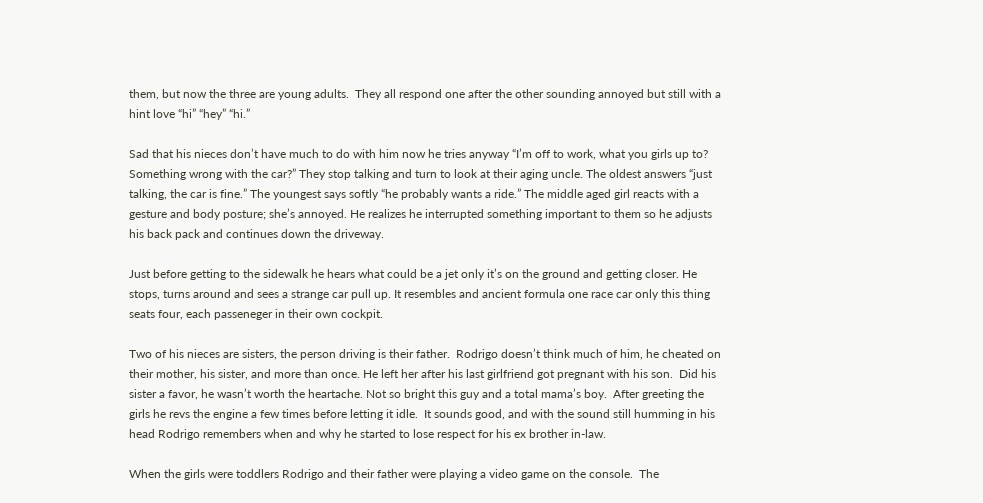them, but now the three are young adults.  They all respond one after the other sounding annoyed but still with a hint love “hi” “hey” “hi.”

Sad that his nieces don’t have much to do with him now he tries anyway “I’m off to work, what you girls up to? Something wrong with the car?” They stop talking and turn to look at their aging uncle. The oldest answers “just talking, the car is fine.” The youngest says softly “he probably wants a ride.” The middle aged girl reacts with a gesture and body posture; she’s annoyed. He realizes he interrupted something important to them so he adjusts his back pack and continues down the driveway.

Just before getting to the sidewalk he hears what could be a jet only it’s on the ground and getting closer. He stops, turns around and sees a strange car pull up. It resembles and ancient formula one race car only this thing seats four, each passeneger in their own cockpit.

Two of his nieces are sisters, the person driving is their father.  Rodrigo doesn’t think much of him, he cheated on their mother, his sister, and more than once. He left her after his last girlfriend got pregnant with his son.  Did his sister a favor, he wasn’t worth the heartache. Not so bright this guy and a total mama’s boy.  After greeting the girls he revs the engine a few times before letting it idle.  It sounds good, and with the sound still humming in his head Rodrigo remembers when and why he started to lose respect for his ex brother in-law.

When the girls were toddlers Rodrigo and their father were playing a video game on the console.  The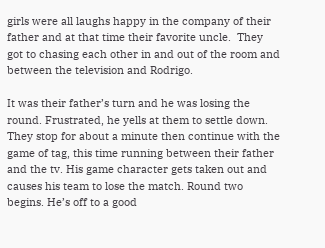girls were all laughs happy in the company of their father and at that time their favorite uncle.  They got to chasing each other in and out of the room and between the television and Rodrigo.

It was their father’s turn and he was losing the round. Frustrated, he yells at them to settle down. They stop for about a minute then continue with the game of tag, this time running between their father and the tv. His game character gets taken out and causes his team to lose the match. Round two begins. He’s off to a good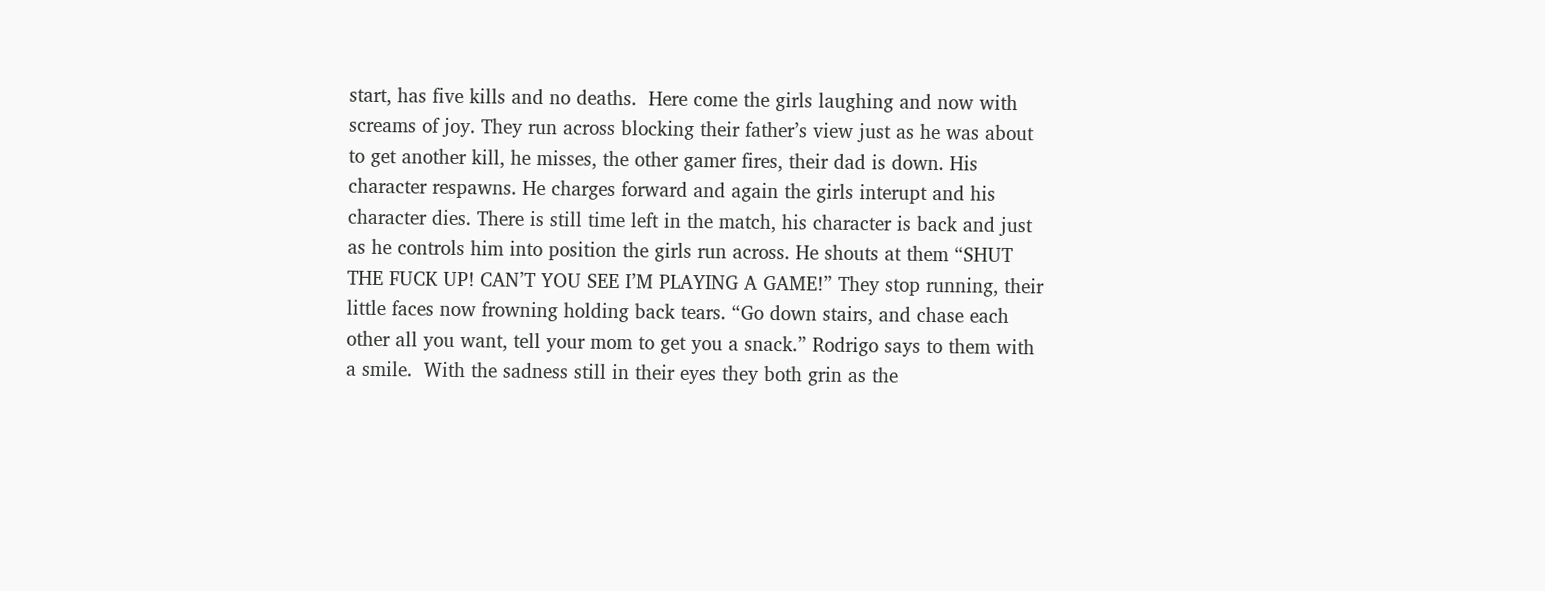start, has five kills and no deaths.  Here come the girls laughing and now with screams of joy. They run across blocking their father’s view just as he was about to get another kill, he misses, the other gamer fires, their dad is down. His character respawns. He charges forward and again the girls interupt and his character dies. There is still time left in the match, his character is back and just as he controls him into position the girls run across. He shouts at them “SHUT THE FUCK UP! CAN’T YOU SEE I’M PLAYING A GAME!” They stop running, their little faces now frowning holding back tears. “Go down stairs, and chase each other all you want, tell your mom to get you a snack.” Rodrigo says to them with a smile.  With the sadness still in their eyes they both grin as the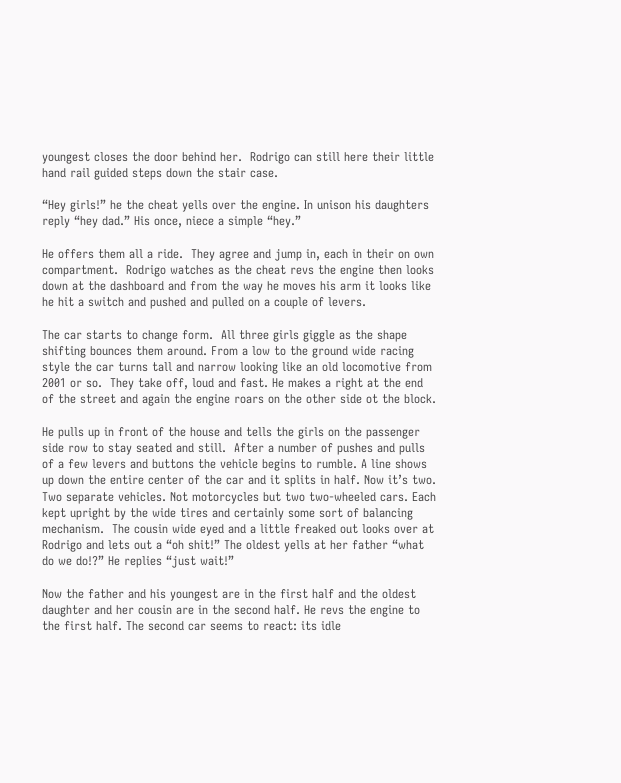youngest closes the door behind her.  Rodrigo can still here their little hand rail guided steps down the stair case.

“Hey girls!” he the cheat yells over the engine. In unison his daughters reply “hey dad.” His once, niece a simple “hey.”

He offers them all a ride.  They agree and jump in, each in their on own compartment.  Rodrigo watches as the cheat revs the engine then looks down at the dashboard and from the way he moves his arm it looks like he hit a switch and pushed and pulled on a couple of levers.

The car starts to change form.  All three girls giggle as the shape shifting bounces them around. From a low to the ground wide racing style the car turns tall and narrow looking like an old locomotive from 2001 or so.  They take off, loud and fast. He makes a right at the end of the street and again the engine roars on the other side ot the block.

He pulls up in front of the house and tells the girls on the passenger side row to stay seated and still.  After a number of pushes and pulls of a few levers and buttons the vehicle begins to rumble. A line shows up down the entire center of the car and it splits in half. Now it’s two. Two separate vehicles. Not motorcycles but two two-wheeled cars. Each kept upright by the wide tires and certainly some sort of balancing mechanism.  The cousin wide eyed and a little freaked out looks over at Rodrigo and lets out a “oh shit!” The oldest yells at her father “what do we do!?” He replies “just wait!”

Now the father and his youngest are in the first half and the oldest daughter and her cousin are in the second half. He revs the engine to the first half. The second car seems to react: its idle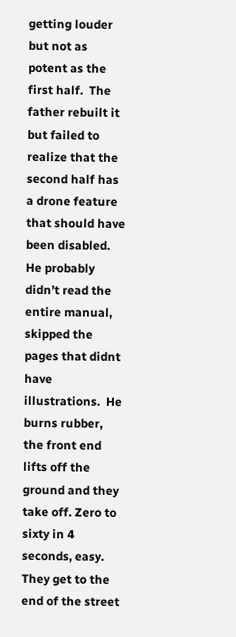getting louder but not as potent as the first half.  The father rebuilt it but failed to realize that the second half has a drone feature that should have been disabled. He probably didn’t read the entire manual, skipped the pages that didnt have illustrations.  He burns rubber, the front end lifts off the ground and they take off. Zero to sixty in 4 seconds, easy. They get to the end of the street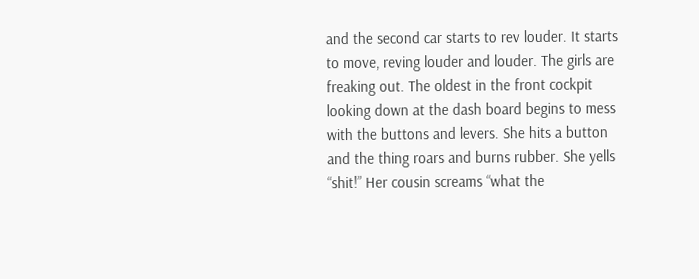and the second car starts to rev louder. It starts to move, reving louder and louder. The girls are freaking out. The oldest in the front cockpit looking down at the dash board begins to mess with the buttons and levers. She hits a button and the thing roars and burns rubber. She yells “shit!” Her cousin screams “what the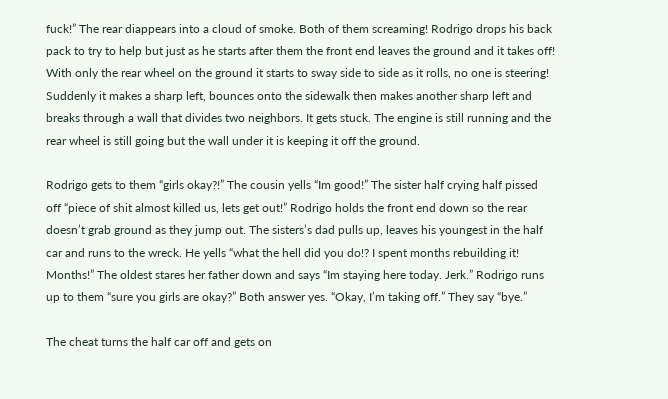fuck!” The rear diappears into a cloud of smoke. Both of them screaming! Rodrigo drops his back pack to try to help but just as he starts after them the front end leaves the ground and it takes off! With only the rear wheel on the ground it starts to sway side to side as it rolls, no one is steering! Suddenly it makes a sharp left, bounces onto the sidewalk then makes another sharp left and breaks through a wall that divides two neighbors. It gets stuck. The engine is still running and the rear wheel is still going but the wall under it is keeping it off the ground.

Rodrigo gets to them “girls okay?!” The cousin yells “Im good!” The sister half crying half pissed off “piece of shit almost killed us, lets get out!” Rodrigo holds the front end down so the rear doesn’t grab ground as they jump out. The sisters’s dad pulls up, leaves his youngest in the half car and runs to the wreck. He yells “what the hell did you do!? I spent months rebuilding it! Months!” The oldest stares her father down and says “Im staying here today. Jerk.” Rodrigo runs up to them “sure you girls are okay?” Both answer yes. “Okay, I’m taking off.” They say “bye.”

The cheat turns the half car off and gets on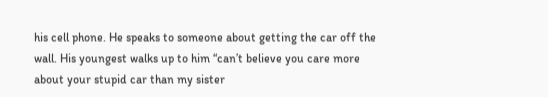his cell phone. He speaks to someone about getting the car off the wall. His youngest walks up to him “can’t believe you care more about your stupid car than my sister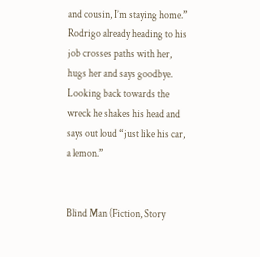and cousin, I’m staying home.” Rodrigo already heading to his job crosses paths with her, hugs her and says goodbye. Looking back towards the wreck he shakes his head and says out loud “just like his car, a lemon.”


Blind Man (Fiction, Story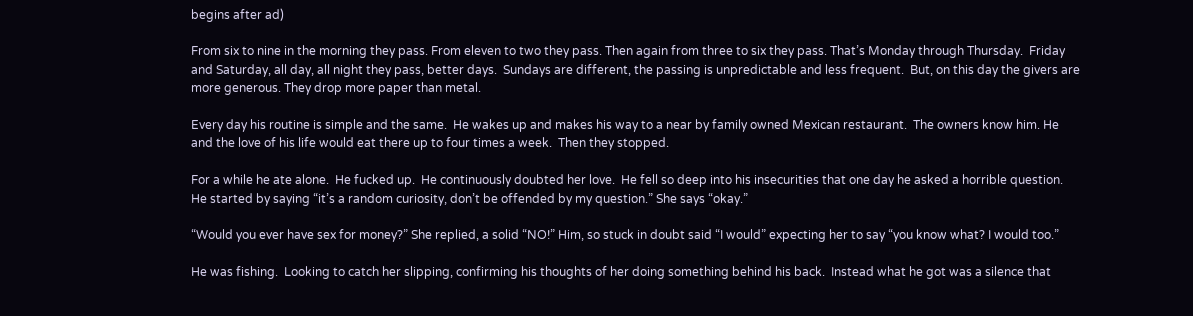begins after ad)

From six to nine in the morning they pass. From eleven to two they pass. Then again from three to six they pass. That’s Monday through Thursday.  Friday and Saturday, all day, all night they pass, better days.  Sundays are different, the passing is unpredictable and less frequent.  But, on this day the givers are more generous. They drop more paper than metal.

Every day his routine is simple and the same.  He wakes up and makes his way to a near by family owned Mexican restaurant.  The owners know him. He and the love of his life would eat there up to four times a week.  Then they stopped.

For a while he ate alone.  He fucked up.  He continuously doubted her love.  He fell so deep into his insecurities that one day he asked a horrible question.  He started by saying “it’s a random curiosity, don’t be offended by my question.” She says “okay.”

“Would you ever have sex for money?” She replied, a solid “NO!” Him, so stuck in doubt said “I would” expecting her to say “you know what? I would too.”

He was fishing.  Looking to catch her slipping, confirming his thoughts of her doing something behind his back.  Instead what he got was a silence that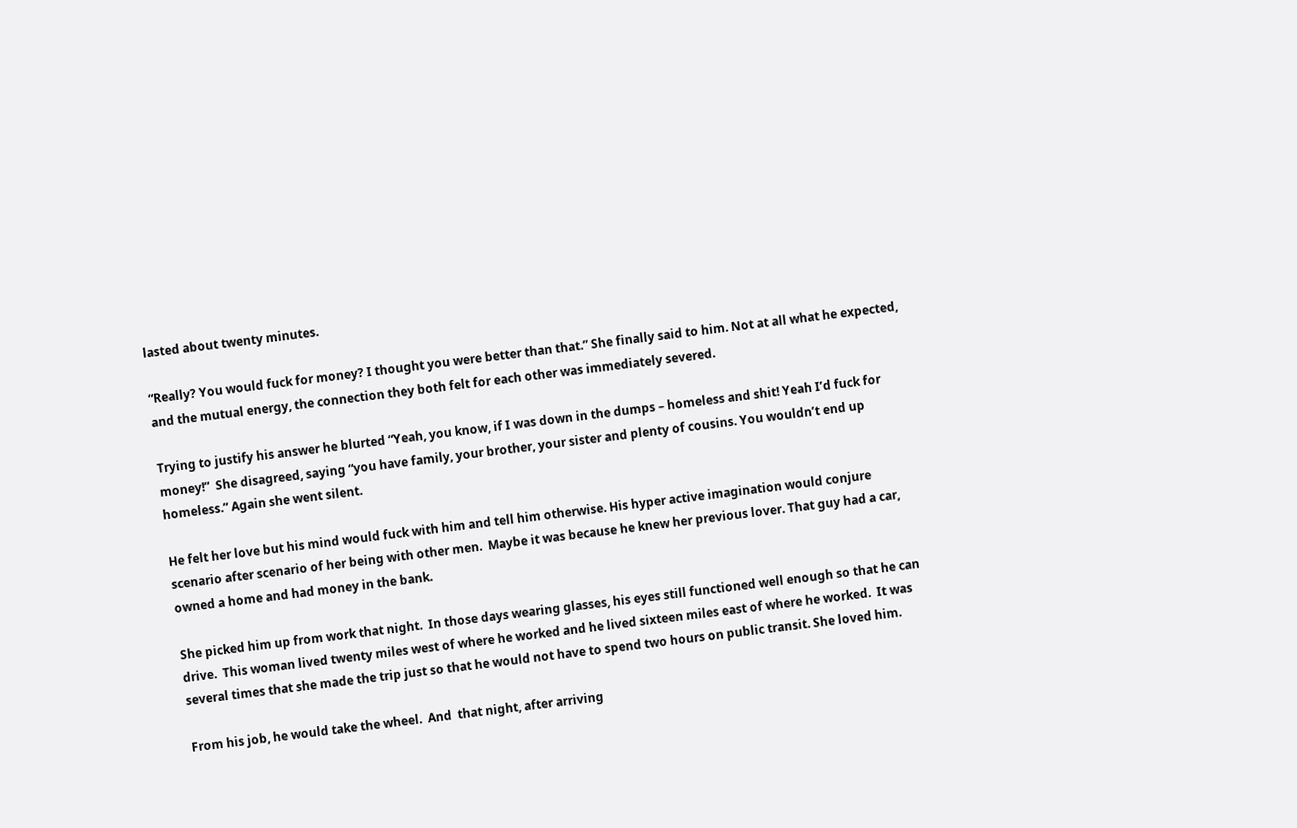lasted about twenty minutes.

“Really? You would fuck for money? I thought you were better than that.” She finally said to him. Not at all what he expected, and the mutual energy, the connection they both felt for each other was immediately severed.

Trying to justify his answer he blurted “Yeah, you know, if I was down in the dumps – homeless and shit! Yeah I’d fuck for money!”  She disagreed, saying “you have family, your brother, your sister and plenty of cousins. You wouldn’t end up homeless.” Again she went silent.

He felt her love but his mind would fuck with him and tell him otherwise. His hyper active imagination would conjure scenario after scenario of her being with other men.  Maybe it was because he knew her previous lover. That guy had a car, owned a home and had money in the bank.

She picked him up from work that night.  In those days wearing glasses, his eyes still functioned well enough so that he can drive.  This woman lived twenty miles west of where he worked and he lived sixteen miles east of where he worked.  It was several times that she made the trip just so that he would not have to spend two hours on public transit. She loved him.

From his job, he would take the wheel.  And  that night, after arriving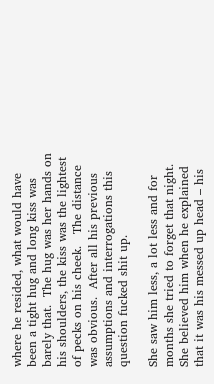where he resided, what would have been a tight hug and long kiss was barely that.  The hug was her hands on his shoulders, the kiss was the lightest of pecks on his cheek.   The distance was obvious.  After all his previous assumptions and interrogations this question fucked shit up.

She saw him less, a lot less and for months she tried to forget that night. She believed him when he explained that it was his messed up head – his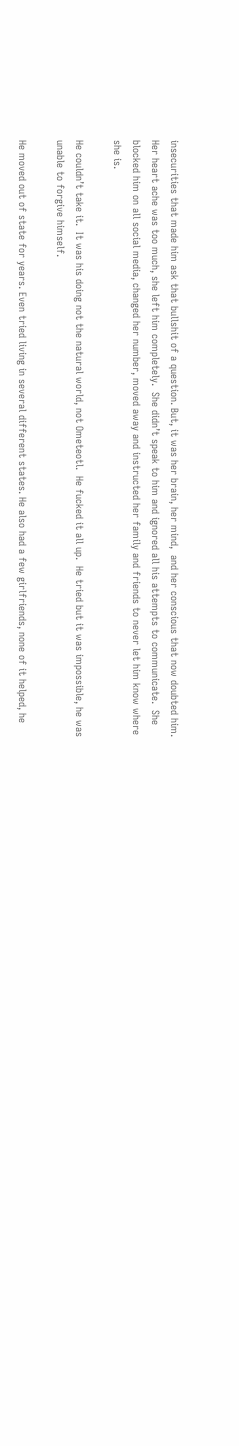insecurities that made him ask that bullshit of a question. But, it was her brain, her mind,  and her conscious that now doubted him.  Her heart ache was too much, she left him completely.  She didn’t speak to him and ignored all his attempts to communicate.  She blocked him on all social media, changed her number, moved away and instructed her family and friends to never let him know where she is.

He couldn’t take it.  It was his doing not the natural world, not Ometeotl.  He fucked it all up.  He tried but it was impossible, he was unable to forgive himself.

He moved out of state for years. Even tried living in several different states. He also had a few girlfriends, none of it helped, he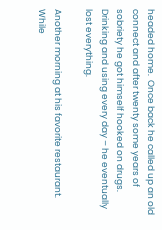headed home.  Once back he called up an old connect and after twenty some years of sobriety he got himself hooked on drugs. Drinking and using every day – he eventually lost everything.

Another morning at his favorite restaurant.  While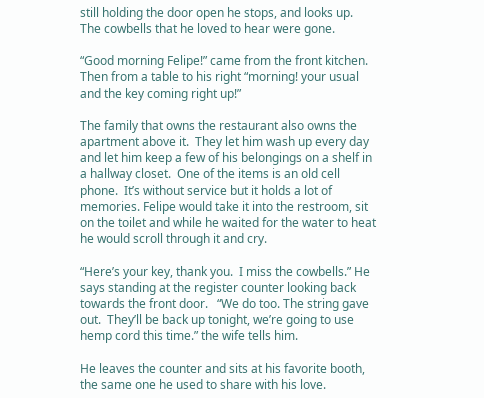still holding the door open he stops, and looks up.  The cowbells that he loved to hear were gone.

“Good morning Felipe!” came from the front kitchen.  Then from a table to his right “morning! your usual and the key coming right up!”

The family that owns the restaurant also owns the apartment above it.  They let him wash up every day and let him keep a few of his belongings on a shelf in a hallway closet.  One of the items is an old cell phone.  It’s without service but it holds a lot of memories. Felipe would take it into the restroom, sit on the toilet and while he waited for the water to heat he would scroll through it and cry.

“Here’s your key, thank you.  I miss the cowbells.” He says standing at the register counter looking back towards the front door.   “We do too. The string gave out.  They’ll be back up tonight, we’re going to use hemp cord this time.” the wife tells him.

He leaves the counter and sits at his favorite booth, the same one he used to share with his love.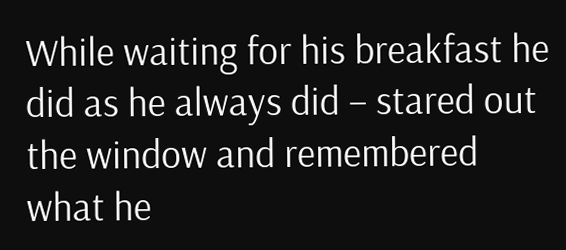While waiting for his breakfast he did as he always did – stared out the window and remembered what he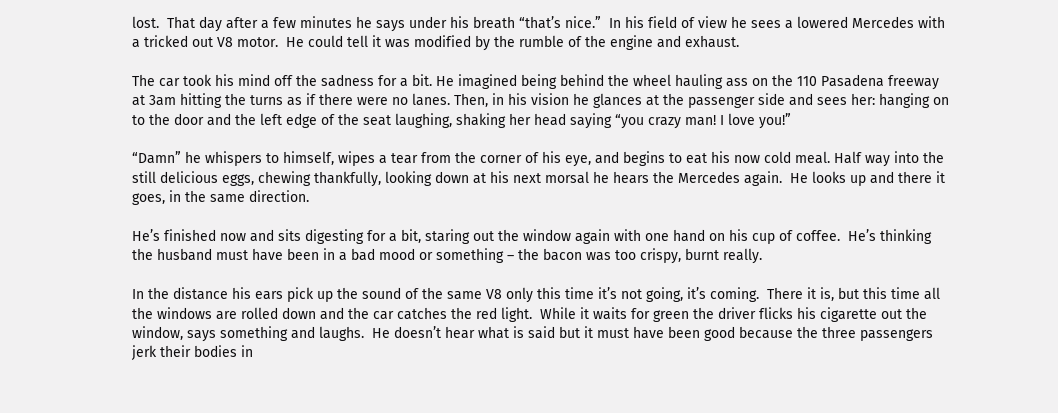lost.  That day after a few minutes he says under his breath “that’s nice.”  In his field of view he sees a lowered Mercedes with a tricked out V8 motor.  He could tell it was modified by the rumble of the engine and exhaust.

The car took his mind off the sadness for a bit. He imagined being behind the wheel hauling ass on the 110 Pasadena freeway at 3am hitting the turns as if there were no lanes. Then, in his vision he glances at the passenger side and sees her: hanging on to the door and the left edge of the seat laughing, shaking her head saying “you crazy man! I love you!”

“Damn” he whispers to himself, wipes a tear from the corner of his eye, and begins to eat his now cold meal. Half way into the still delicious eggs, chewing thankfully, looking down at his next morsal he hears the Mercedes again.  He looks up and there it goes, in the same direction.

He’s finished now and sits digesting for a bit, staring out the window again with one hand on his cup of coffee.  He’s thinking  the husband must have been in a bad mood or something – the bacon was too crispy, burnt really.

In the distance his ears pick up the sound of the same V8 only this time it’s not going, it’s coming.  There it is, but this time all the windows are rolled down and the car catches the red light.  While it waits for green the driver flicks his cigarette out the window, says something and laughs.  He doesn’t hear what is said but it must have been good because the three passengers jerk their bodies in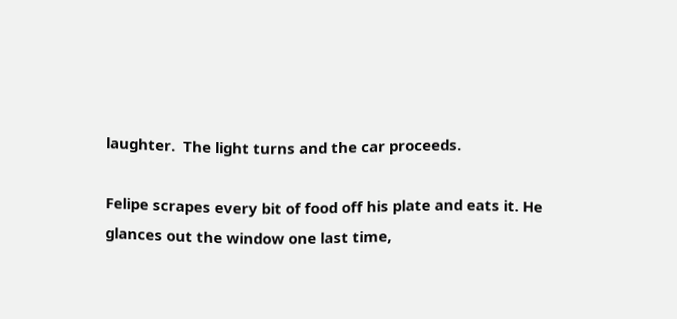laughter.  The light turns and the car proceeds.

Felipe scrapes every bit of food off his plate and eats it. He glances out the window one last time,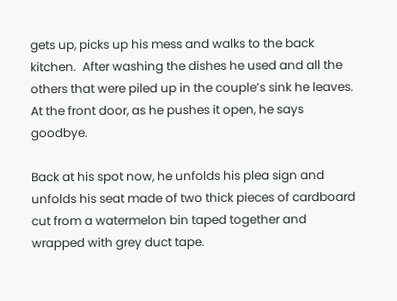gets up, picks up his mess and walks to the back kitchen.  After washing the dishes he used and all the others that were piled up in the couple’s sink he leaves. At the front door, as he pushes it open, he says goodbye.

Back at his spot now, he unfolds his plea sign and unfolds his seat made of two thick pieces of cardboard cut from a watermelon bin taped together and wrapped with grey duct tape.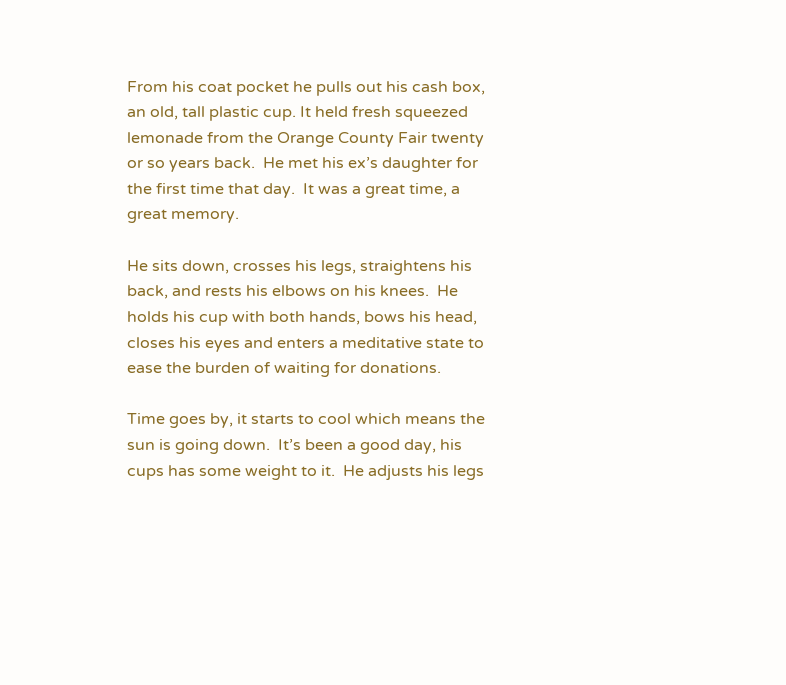From his coat pocket he pulls out his cash box, an old, tall plastic cup. It held fresh squeezed lemonade from the Orange County Fair twenty or so years back.  He met his ex’s daughter for the first time that day.  It was a great time, a great memory.

He sits down, crosses his legs, straightens his back, and rests his elbows on his knees.  He holds his cup with both hands, bows his head, closes his eyes and enters a meditative state to ease the burden of waiting for donations.

Time goes by, it starts to cool which means the sun is going down.  It’s been a good day, his cups has some weight to it.  He adjusts his legs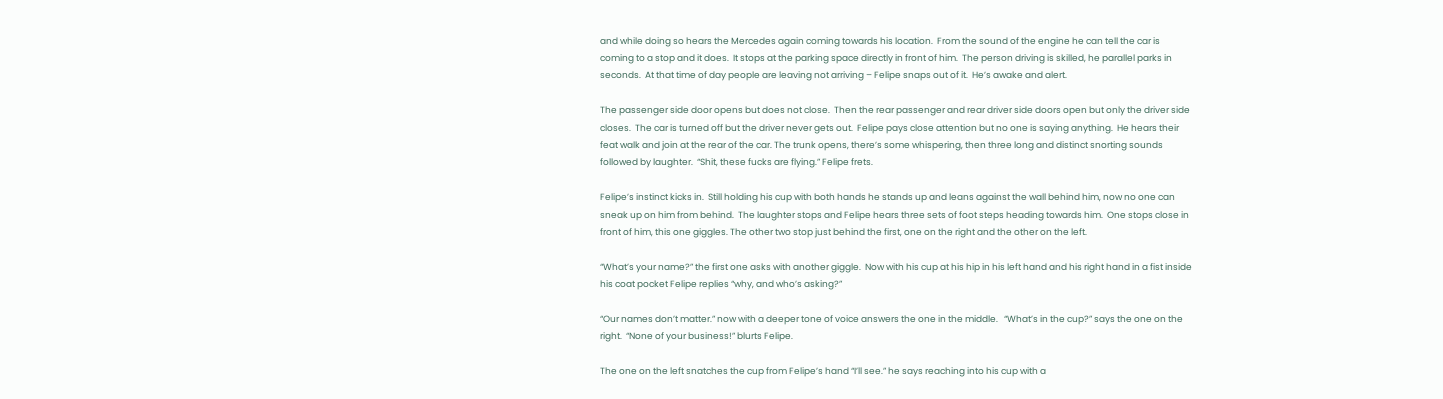and while doing so hears the Mercedes again coming towards his location.  From the sound of the engine he can tell the car is coming to a stop and it does.  It stops at the parking space directly in front of him.  The person driving is skilled, he parallel parks in seconds.  At that time of day people are leaving not arriving – Felipe snaps out of it.  He’s awake and alert.

The passenger side door opens but does not close.  Then the rear passenger and rear driver side doors open but only the driver side closes.  The car is turned off but the driver never gets out.  Felipe pays close attention but no one is saying anything.  He hears their feat walk and join at the rear of the car. The trunk opens, there’s some whispering, then three long and distinct snorting sounds followed by laughter.  “Shit, these fucks are flying.” Felipe frets.

Felipe’s instinct kicks in.  Still holding his cup with both hands he stands up and leans against the wall behind him, now no one can sneak up on him from behind.  The laughter stops and Felipe hears three sets of foot steps heading towards him.  One stops close in front of him, this one giggles. The other two stop just behind the first, one on the right and the other on the left.

“What’s your name?” the first one asks with another giggle.  Now with his cup at his hip in his left hand and his right hand in a fist inside his coat pocket Felipe replies “why, and who’s asking?”

“Our names don’t matter.” now with a deeper tone of voice answers the one in the middle.   “What’s in the cup?” says the one on the right.  “None of your business!” blurts Felipe.

The one on the left snatches the cup from Felipe’s hand “I’ll see.” he says reaching into his cup with a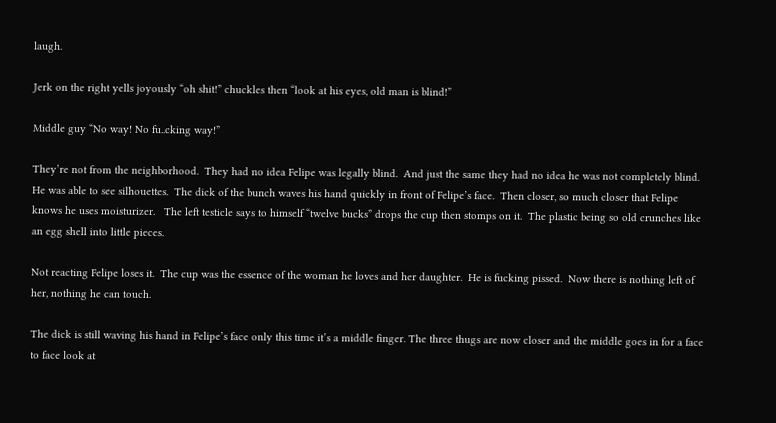laugh.

Jerk on the right yells joyously “oh shit!” chuckles then “look at his eyes, old man is blind!”

Middle guy “No way! No fu..cking way!”

They’re not from the neighborhood.  They had no idea Felipe was legally blind.  And just the same they had no idea he was not completely blind.  He was able to see silhouettes.  The dick of the bunch waves his hand quickly in front of Felipe’s face.  Then closer, so much closer that Felipe knows he uses moisturizer.   The left testicle says to himself “twelve bucks” drops the cup then stomps on it.  The plastic being so old crunches like an egg shell into little pieces.

Not reacting Felipe loses it.  The cup was the essence of the woman he loves and her daughter.  He is fucking pissed.  Now there is nothing left of her, nothing he can touch.

The dick is still waving his hand in Felipe’s face only this time it’s a middle finger. The three thugs are now closer and the middle goes in for a face to face look at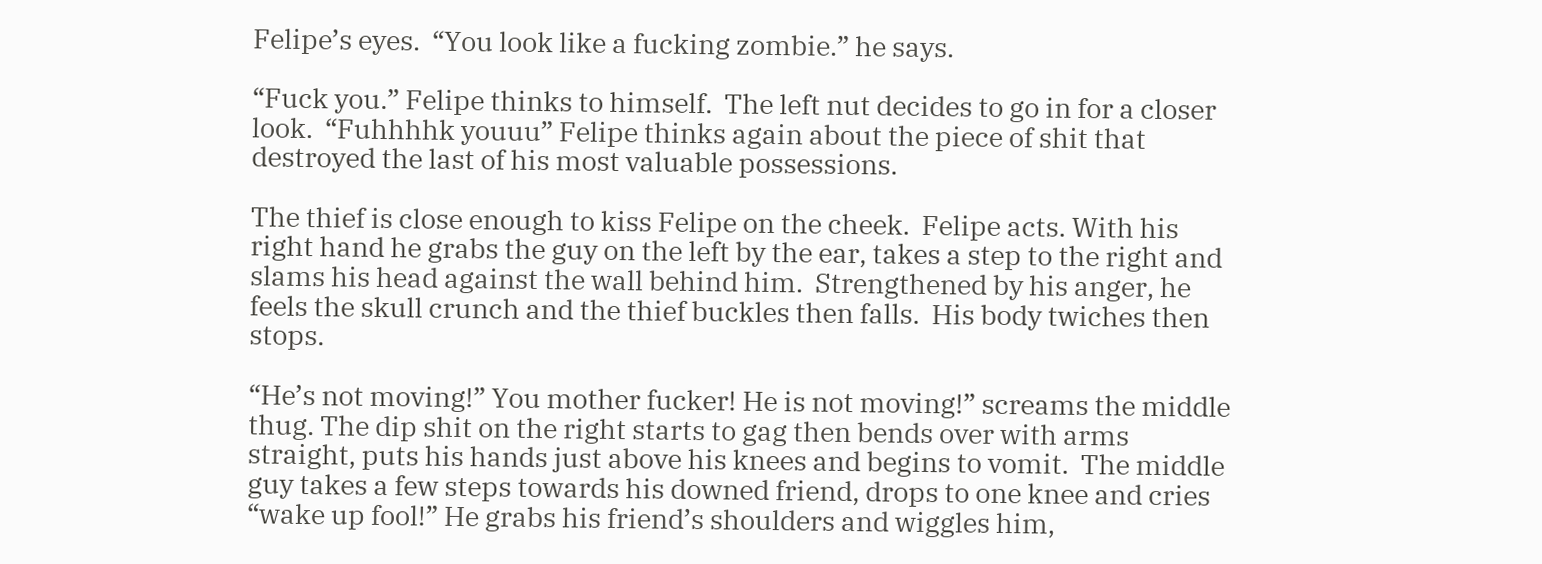Felipe’s eyes.  “You look like a fucking zombie.” he says.

“Fuck you.” Felipe thinks to himself.  The left nut decides to go in for a closer look.  “Fuhhhhk youuu” Felipe thinks again about the piece of shit that destroyed the last of his most valuable possessions.

The thief is close enough to kiss Felipe on the cheek.  Felipe acts. With his right hand he grabs the guy on the left by the ear, takes a step to the right and slams his head against the wall behind him.  Strengthened by his anger, he feels the skull crunch and the thief buckles then falls.  His body twiches then stops.

“He’s not moving!” You mother fucker! He is not moving!” screams the middle thug. The dip shit on the right starts to gag then bends over with arms straight, puts his hands just above his knees and begins to vomit.  The middle guy takes a few steps towards his downed friend, drops to one knee and cries “wake up fool!” He grabs his friend’s shoulders and wiggles him,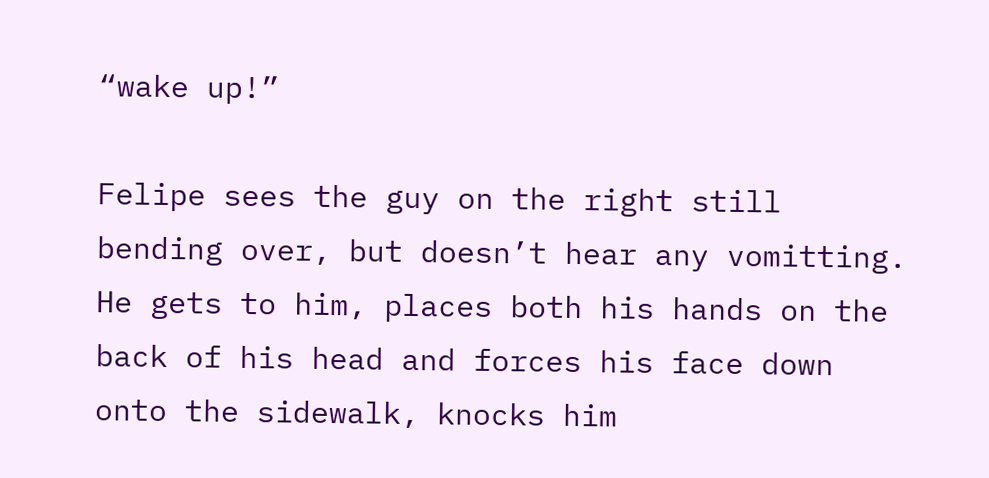“wake up!”

Felipe sees the guy on the right still bending over, but doesn’t hear any vomitting.   He gets to him, places both his hands on the back of his head and forces his face down onto the sidewalk, knocks him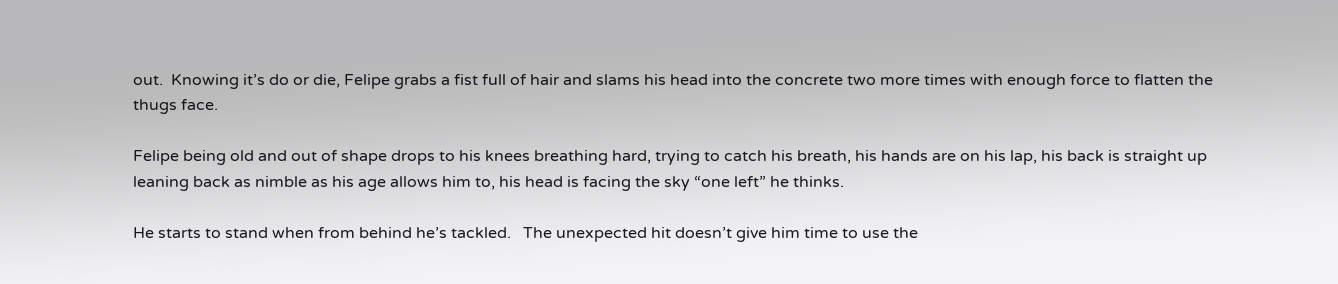out.  Knowing it’s do or die, Felipe grabs a fist full of hair and slams his head into the concrete two more times with enough force to flatten the thugs face.

Felipe being old and out of shape drops to his knees breathing hard, trying to catch his breath, his hands are on his lap, his back is straight up leaning back as nimble as his age allows him to, his head is facing the sky “one left” he thinks.

He starts to stand when from behind he’s tackled.   The unexpected hit doesn’t give him time to use the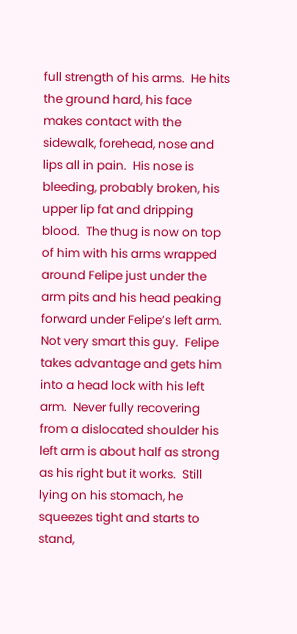full strength of his arms.  He hits the ground hard, his face makes contact with the sidewalk, forehead, nose and lips all in pain.  His nose is bleeding, probably broken, his upper lip fat and dripping blood.  The thug is now on top of him with his arms wrapped around Felipe just under the arm pits and his head peaking forward under Felipe’s left arm. Not very smart this guy.  Felipe takes advantage and gets him into a head lock with his left arm.  Never fully recovering from a dislocated shoulder his left arm is about half as strong as his right but it works.  Still lying on his stomach, he squeezes tight and starts to stand,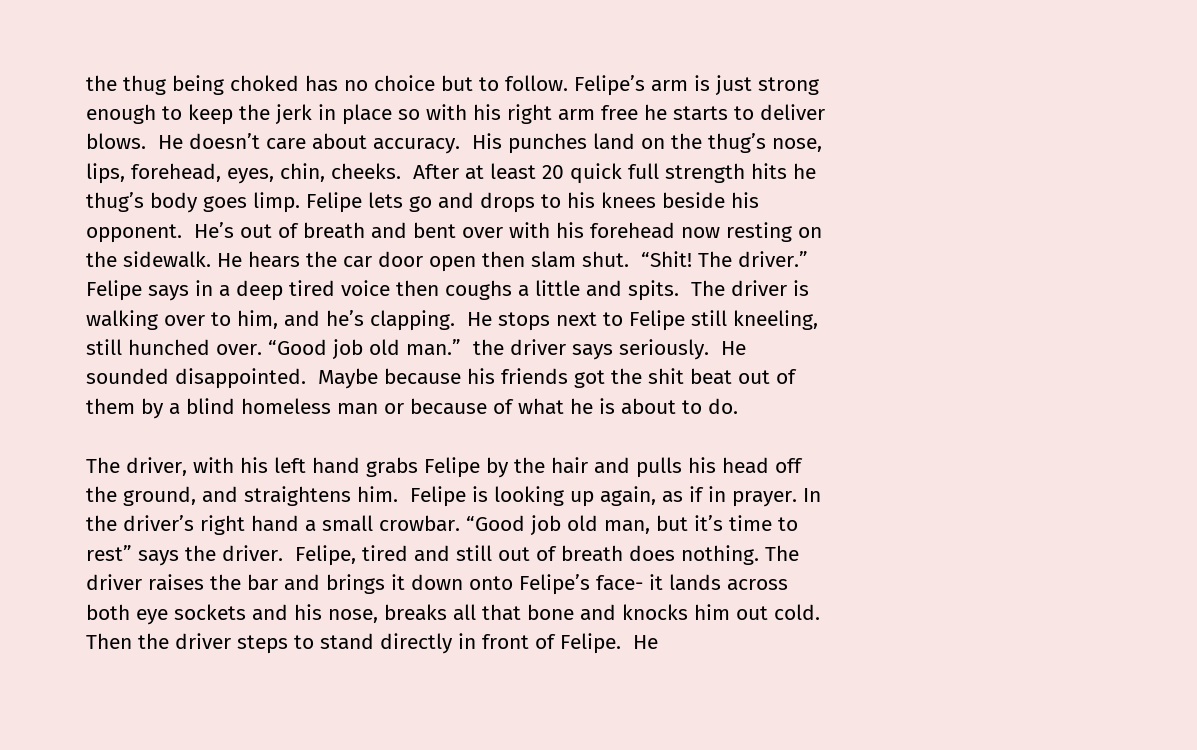the thug being choked has no choice but to follow. Felipe’s arm is just strong enough to keep the jerk in place so with his right arm free he starts to deliver blows.  He doesn’t care about accuracy.  His punches land on the thug’s nose, lips, forehead, eyes, chin, cheeks.  After at least 20 quick full strength hits he thug’s body goes limp. Felipe lets go and drops to his knees beside his opponent.  He’s out of breath and bent over with his forehead now resting on the sidewalk. He hears the car door open then slam shut.  “Shit! The driver.” Felipe says in a deep tired voice then coughs a little and spits.  The driver is walking over to him, and he’s clapping.  He stops next to Felipe still kneeling, still hunched over. “Good job old man.”  the driver says seriously.  He sounded disappointed.  Maybe because his friends got the shit beat out of them by a blind homeless man or because of what he is about to do.

The driver, with his left hand grabs Felipe by the hair and pulls his head off the ground, and straightens him.  Felipe is looking up again, as if in prayer. In the driver’s right hand a small crowbar. “Good job old man, but it’s time to rest” says the driver.  Felipe, tired and still out of breath does nothing. The driver raises the bar and brings it down onto Felipe’s face- it lands across both eye sockets and his nose, breaks all that bone and knocks him out cold. Then the driver steps to stand directly in front of Felipe.  He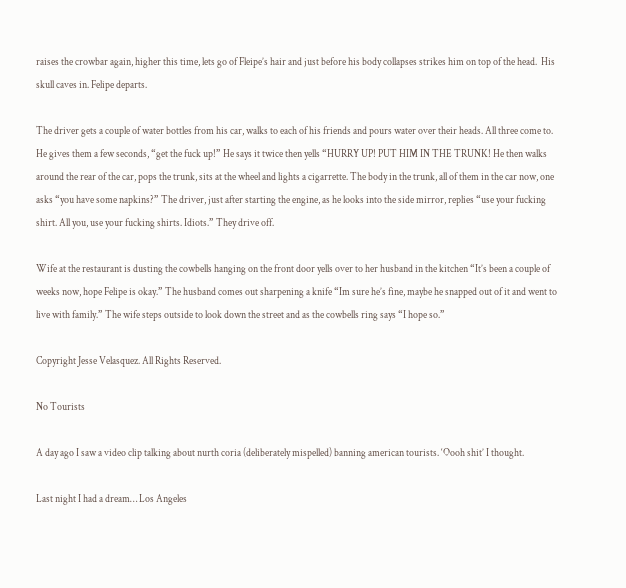raises the crowbar again, higher this time, lets go of Fleipe’s hair and just before his body collapses strikes him on top of the head.  His skull caves in. Felipe departs.

The driver gets a couple of water bottles from his car, walks to each of his friends and pours water over their heads. All three come to. He gives them a few seconds, “get the fuck up!” He says it twice then yells “HURRY UP! PUT HIM IN THE TRUNK! He then walks around the rear of the car, pops the trunk, sits at the wheel and lights a cigarrette. The body in the trunk, all of them in the car now, one asks “you have some napkins?” The driver, just after starting the engine, as he looks into the side mirror, replies “use your fucking shirt. All you, use your fucking shirts. Idiots.” They drive off.

Wife at the restaurant is dusting the cowbells hanging on the front door yells over to her husband in the kitchen “It’s been a couple of weeks now, hope Felipe is okay.” The husband comes out sharpening a knife “Im sure he’s fine, maybe he snapped out of it and went to live with family.” The wife steps outside to look down the street and as the cowbells ring says “I hope so.”

Copyright Jesse Velasquez. All Rights Reserved.

No Tourists

A day ago I saw a video clip talking about nurth coria (deliberately mispelled) banning american tourists. ‘Oooh shit’ I thought.

Last night I had a dream… Los Angeles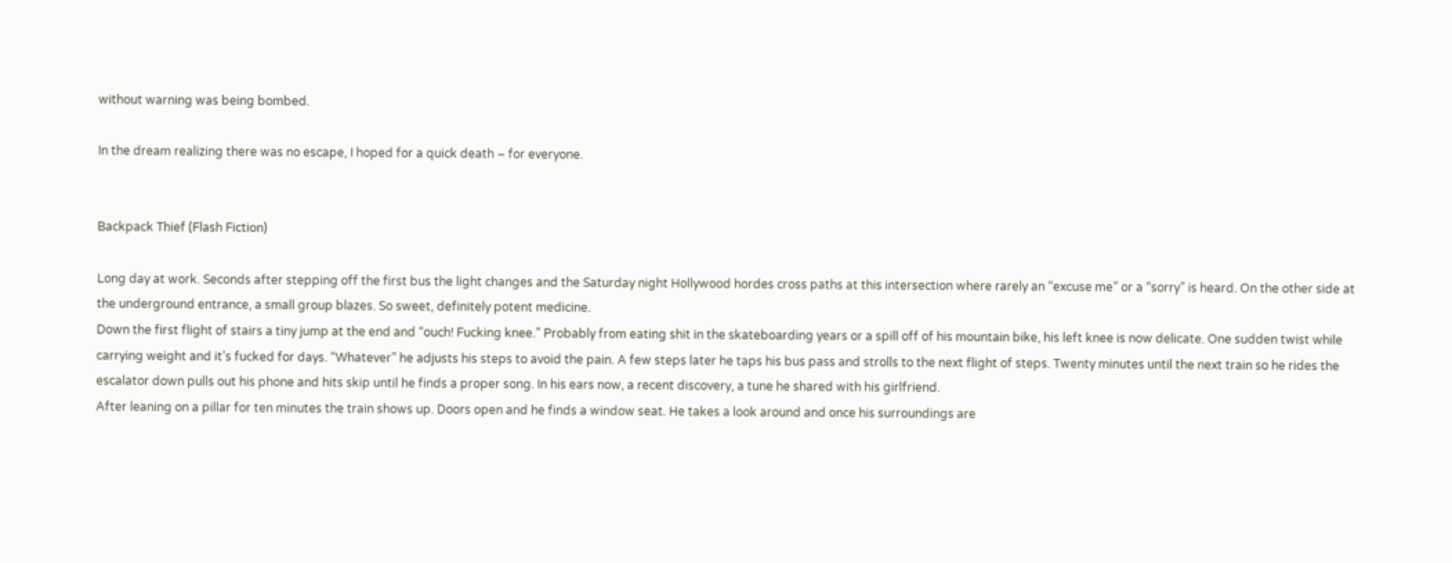without warning was being bombed.

In the dream realizing there was no escape, I hoped for a quick death – for everyone.


Backpack Thief (Flash Fiction)

Long day at work. Seconds after stepping off the first bus the light changes and the Saturday night Hollywood hordes cross paths at this intersection where rarely an “excuse me” or a “sorry” is heard. On the other side at the underground entrance, a small group blazes. So sweet, definitely potent medicine.
Down the first flight of stairs a tiny jump at the end and “ouch! Fucking knee.” Probably from eating shit in the skateboarding years or a spill off of his mountain bike, his left knee is now delicate. One sudden twist while carrying weight and it’s fucked for days. “Whatever” he adjusts his steps to avoid the pain. A few steps later he taps his bus pass and strolls to the next flight of steps. Twenty minutes until the next train so he rides the escalator down pulls out his phone and hits skip until he finds a proper song. In his ears now, a recent discovery, a tune he shared with his girlfriend.
After leaning on a pillar for ten minutes the train shows up. Doors open and he finds a window seat. He takes a look around and once his surroundings are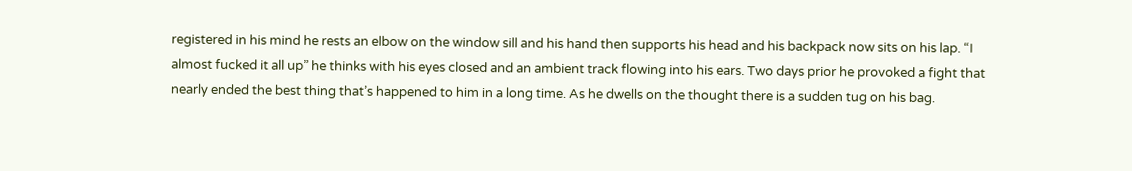registered in his mind he rests an elbow on the window sill and his hand then supports his head and his backpack now sits on his lap. “I almost fucked it all up” he thinks with his eyes closed and an ambient track flowing into his ears. Two days prior he provoked a fight that nearly ended the best thing that’s happened to him in a long time. As he dwells on the thought there is a sudden tug on his bag.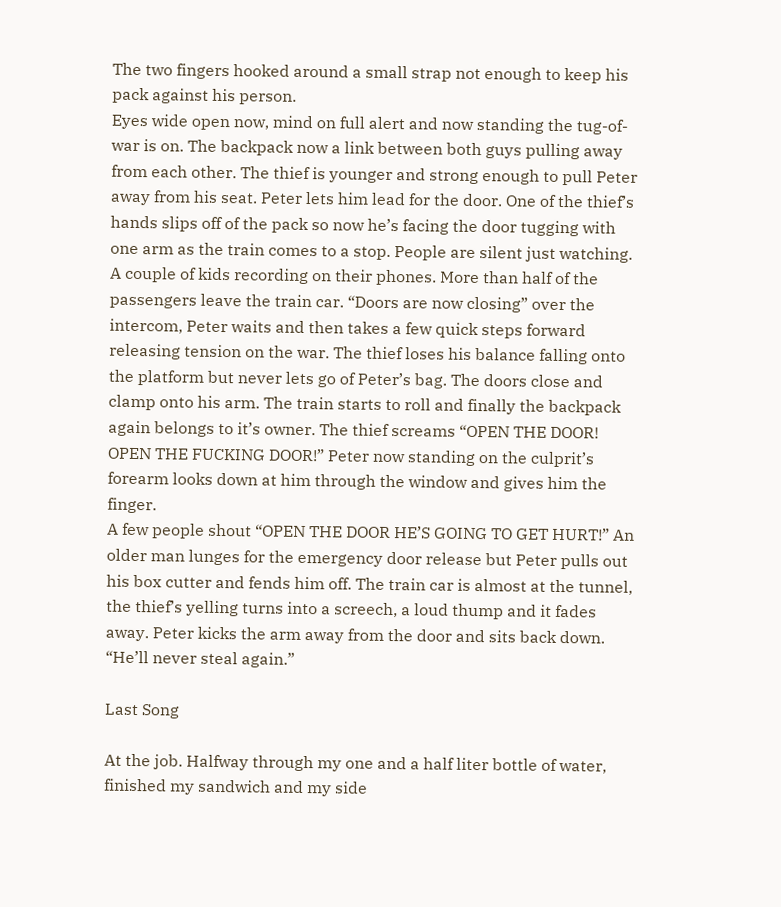The two fingers hooked around a small strap not enough to keep his pack against his person.
Eyes wide open now, mind on full alert and now standing the tug-of-war is on. The backpack now a link between both guys pulling away from each other. The thief is younger and strong enough to pull Peter away from his seat. Peter lets him lead for the door. One of the thief’s hands slips off of the pack so now he’s facing the door tugging with one arm as the train comes to a stop. People are silent just watching. A couple of kids recording on their phones. More than half of the passengers leave the train car. “Doors are now closing” over the intercom, Peter waits and then takes a few quick steps forward releasing tension on the war. The thief loses his balance falling onto the platform but never lets go of Peter’s bag. The doors close and clamp onto his arm. The train starts to roll and finally the backpack again belongs to it’s owner. The thief screams “OPEN THE DOOR! OPEN THE FUCKING DOOR!” Peter now standing on the culprit’s forearm looks down at him through the window and gives him the finger.
A few people shout “OPEN THE DOOR HE’S GOING TO GET HURT!” An older man lunges for the emergency door release but Peter pulls out his box cutter and fends him off. The train car is almost at the tunnel, the thief’s yelling turns into a screech, a loud thump and it fades away. Peter kicks the arm away from the door and sits back down. “He’ll never steal again.”

Last Song

At the job. Halfway through my one and a half liter bottle of water, finished my sandwich and my side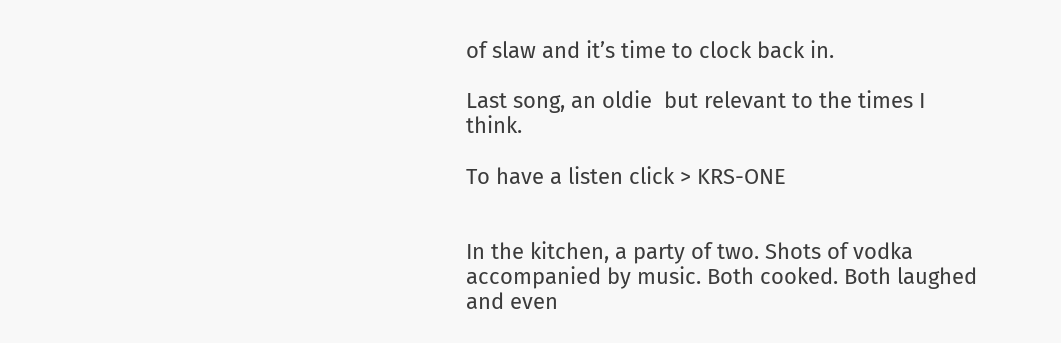of slaw and it’s time to clock back in.

Last song, an oldie  but relevant to the times I think.

To have a listen click > KRS-ONE


In the kitchen, a party of two. Shots of vodka accompanied by music. Both cooked. Both laughed and even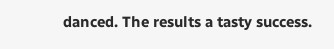danced. The results a tasty success.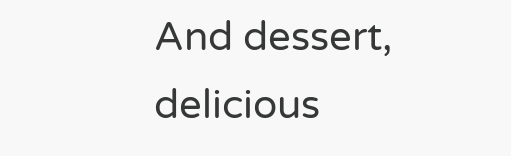And dessert, delicious